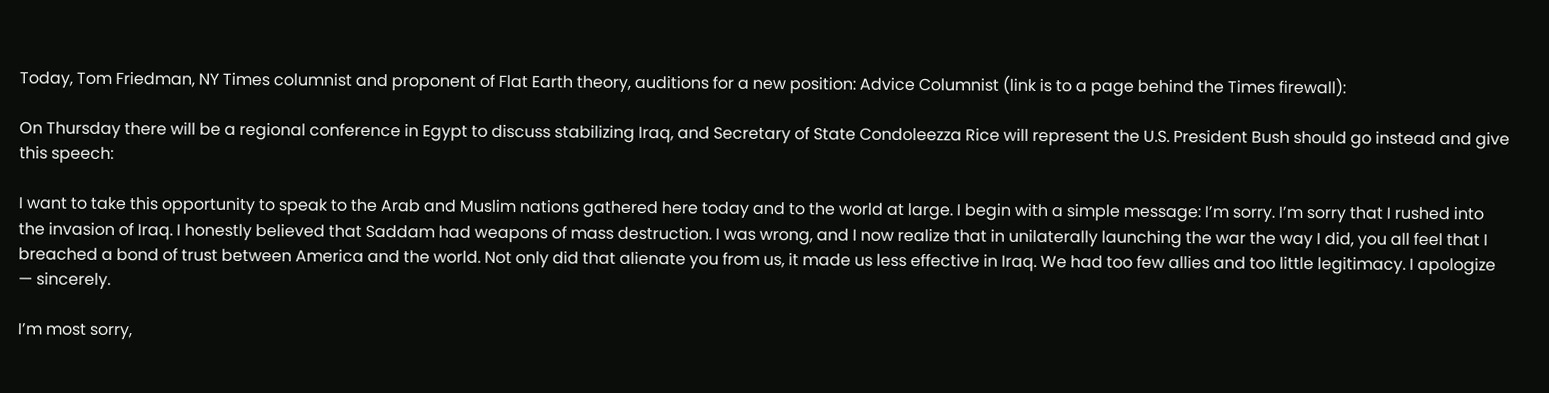Today, Tom Friedman, NY Times columnist and proponent of Flat Earth theory, auditions for a new position: Advice Columnist (link is to a page behind the Times firewall):

On Thursday there will be a regional conference in Egypt to discuss stabilizing Iraq, and Secretary of State Condoleezza Rice will represent the U.S. President Bush should go instead and give this speech:

I want to take this opportunity to speak to the Arab and Muslim nations gathered here today and to the world at large. I begin with a simple message: I’m sorry. I’m sorry that I rushed into the invasion of Iraq. I honestly believed that Saddam had weapons of mass destruction. I was wrong, and I now realize that in unilaterally launching the war the way I did, you all feel that I breached a bond of trust between America and the world. Not only did that alienate you from us, it made us less effective in Iraq. We had too few allies and too little legitimacy. I apologize — sincerely.

I’m most sorry,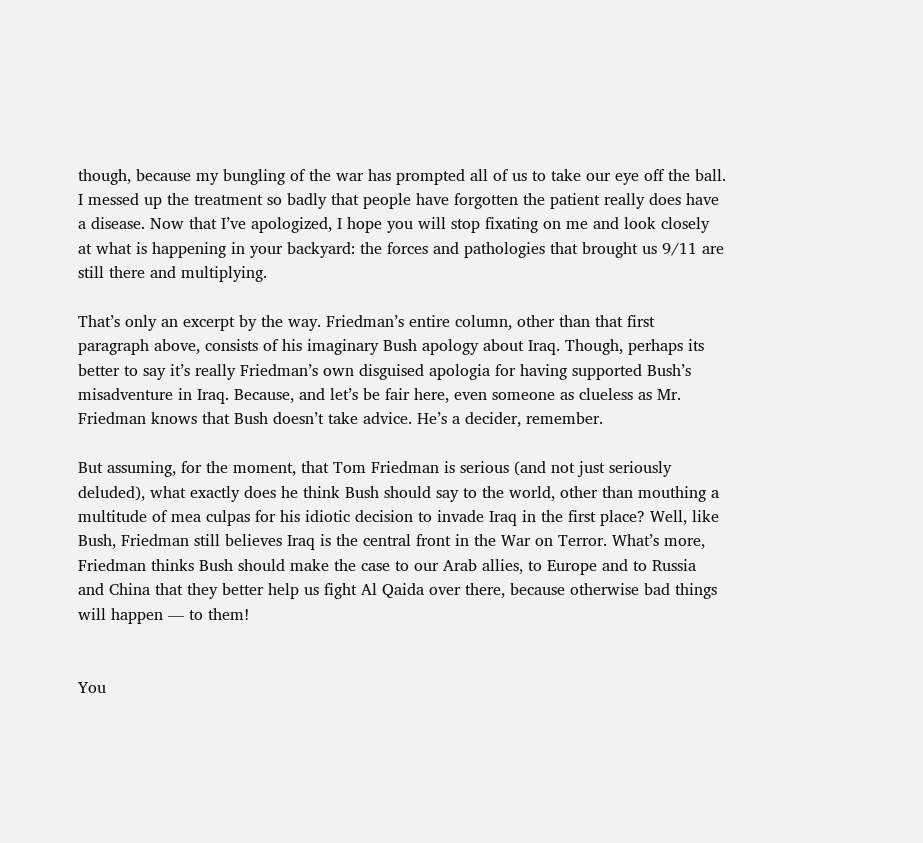though, because my bungling of the war has prompted all of us to take our eye off the ball. I messed up the treatment so badly that people have forgotten the patient really does have a disease. Now that I’ve apologized, I hope you will stop fixating on me and look closely at what is happening in your backyard: the forces and pathologies that brought us 9/11 are still there and multiplying.

That’s only an excerpt by the way. Friedman’s entire column, other than that first paragraph above, consists of his imaginary Bush apology about Iraq. Though, perhaps its better to say it’s really Friedman’s own disguised apologia for having supported Bush’s misadventure in Iraq. Because, and let’s be fair here, even someone as clueless as Mr. Friedman knows that Bush doesn’t take advice. He’s a decider, remember.

But assuming, for the moment, that Tom Friedman is serious (and not just seriously deluded), what exactly does he think Bush should say to the world, other than mouthing a multitude of mea culpas for his idiotic decision to invade Iraq in the first place? Well, like Bush, Friedman still believes Iraq is the central front in the War on Terror. What’s more, Friedman thinks Bush should make the case to our Arab allies, to Europe and to Russia and China that they better help us fight Al Qaida over there, because otherwise bad things will happen — to them!


You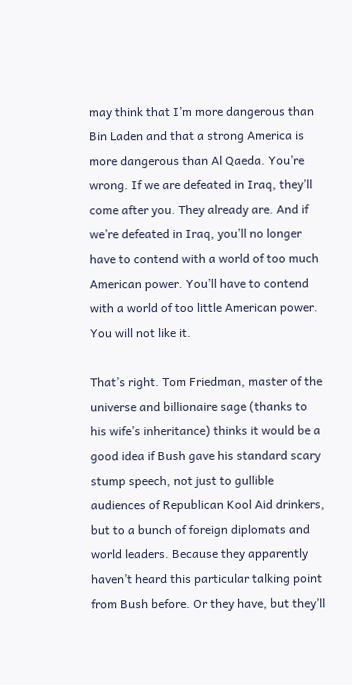may think that I’m more dangerous than Bin Laden and that a strong America is more dangerous than Al Qaeda. You’re wrong. If we are defeated in Iraq, they’ll come after you. They already are. And if we’re defeated in Iraq, you’ll no longer have to contend with a world of too much American power. You’ll have to contend with a world of too little American power. You will not like it.

That’s right. Tom Friedman, master of the universe and billionaire sage (thanks to his wife’s inheritance) thinks it would be a good idea if Bush gave his standard scary stump speech, not just to gullible audiences of Republican Kool Aid drinkers, but to a bunch of foreign diplomats and world leaders. Because they apparently haven’t heard this particular talking point from Bush before. Or they have, but they’ll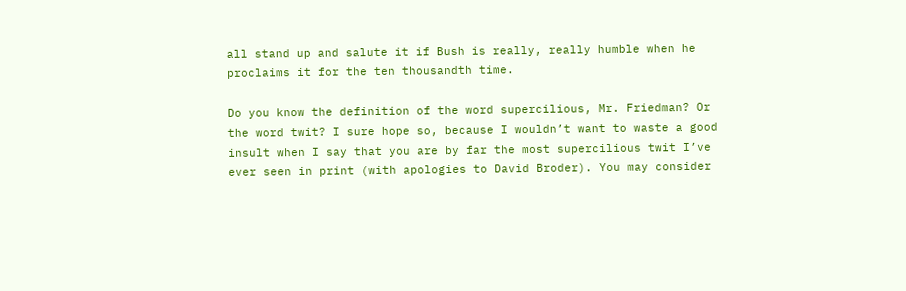all stand up and salute it if Bush is really, really humble when he proclaims it for the ten thousandth time.

Do you know the definition of the word supercilious, Mr. Friedman? Or the word twit? I sure hope so, because I wouldn’t want to waste a good insult when I say that you are by far the most supercilious twit I’ve ever seen in print (with apologies to David Broder). You may consider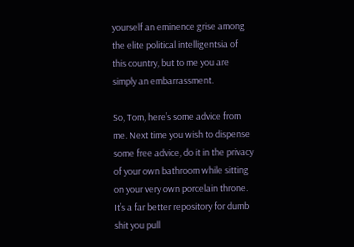yourself an eminence grise among the elite political intelligentsia of this country, but to me you are simply an embarrassment.

So, Tom, here’s some advice from me. Next time you wish to dispense some free advice, do it in the privacy of your own bathroom while sitting on your very own porcelain throne. It’s a far better repository for dumb shit you pull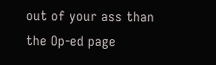out of your ass than the Op-ed page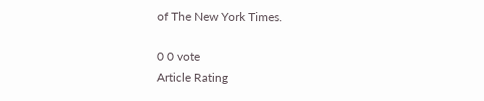of The New York Times.

0 0 vote
Article Rating